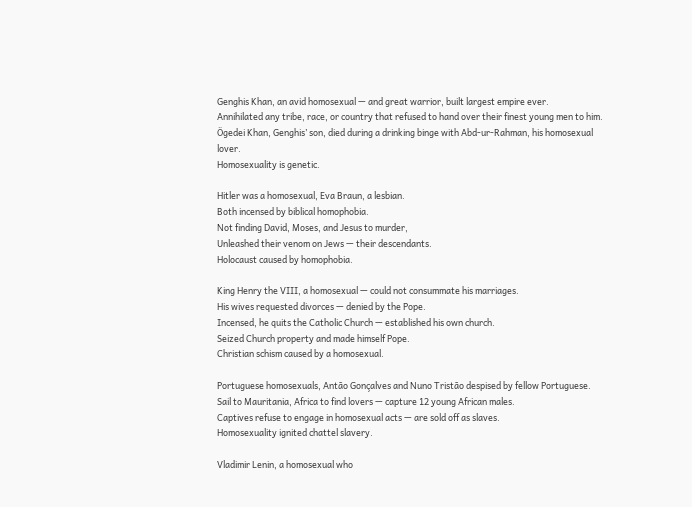Genghis Khan, an avid homosexual — and great warrior, built largest empire ever.
Annihilated any tribe, race, or country that refused to hand over their finest young men to him.
Ögedei Khan, Genghis’ son, died during a drinking binge with Abd-ur-Rahman, his homosexual lover.
Homosexuality is genetic.

Hitler was a homosexual, Eva Braun, a lesbian.
Both incensed by biblical homophobia.
Not finding David, Moses, and Jesus to murder,
Unleashed their venom on Jews — their descendants.
Holocaust caused by homophobia.

King Henry the VIII, a homosexual — could not consummate his marriages.
His wives requested divorces — denied by the Pope.
Incensed, he quits the Catholic Church — established his own church.
Seized Church property and made himself Pope.
Christian schism caused by a homosexual.

Portuguese homosexuals, Antão Gonçalves and Nuno Tristão despised by fellow Portuguese.
Sail to Mauritania, Africa to find lovers — capture 12 young African males.
Captives refuse to engage in homosexual acts — are sold off as slaves.
Homosexuality ignited chattel slavery.

Vladimir Lenin, a homosexual who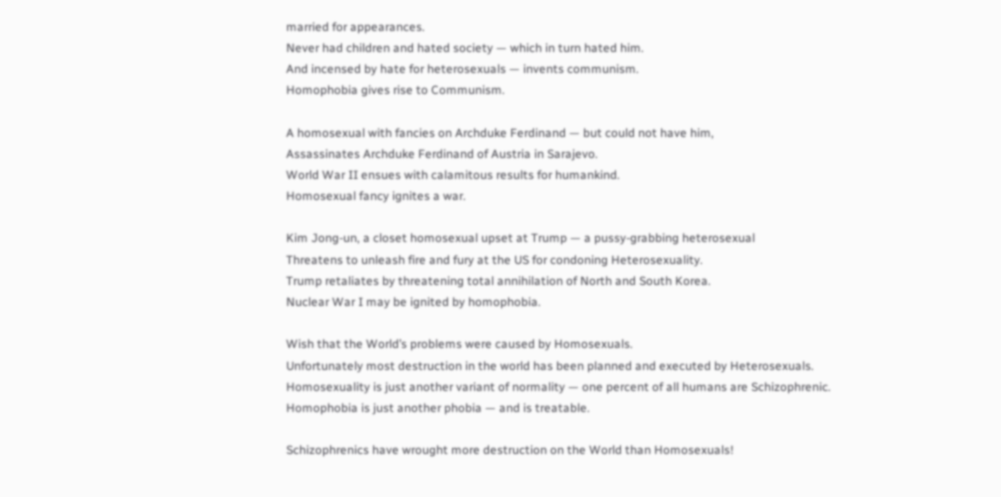married for appearances.
Never had children and hated society — which in turn hated him.
And incensed by hate for heterosexuals — invents communism.
Homophobia gives rise to Communism.

A homosexual with fancies on Archduke Ferdinand — but could not have him,
Assassinates Archduke Ferdinand of Austria in Sarajevo.
World War II ensues with calamitous results for humankind.
Homosexual fancy ignites a war.

Kim Jong-un, a closet homosexual upset at Trump — a pussy-grabbing heterosexual
Threatens to unleash fire and fury at the US for condoning Heterosexuality.
Trump retaliates by threatening total annihilation of North and South Korea.
Nuclear War I may be ignited by homophobia.

Wish that the World’s problems were caused by Homosexuals.
Unfortunately most destruction in the world has been planned and executed by Heterosexuals.
Homosexuality is just another variant of normality — one percent of all humans are Schizophrenic.
Homophobia is just another phobia — and is treatable.

Schizophrenics have wrought more destruction on the World than Homosexuals!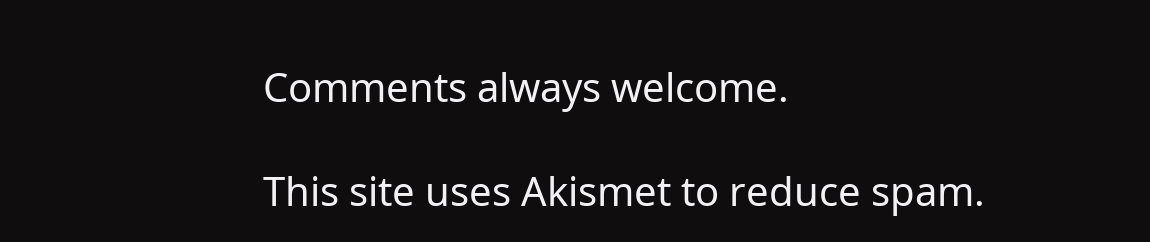Comments always welcome.

This site uses Akismet to reduce spam.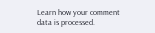Learn how your comment data is processed.